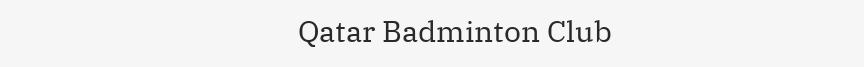Qatar Badminton Club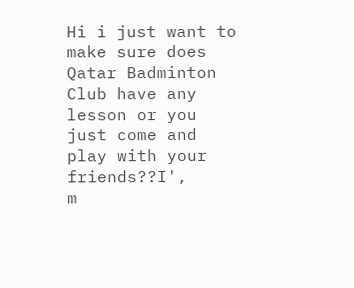Hi i just want to make sure does Qatar Badminton Club have any lesson or you just come and play with your friends??I',
m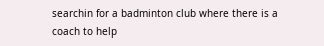searchin for a badminton club where there is a coach to help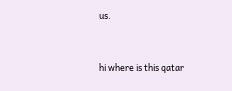us.


hi where is this qatar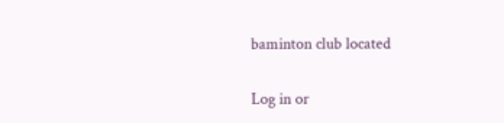baminton club located

Log in or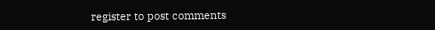register to post comments